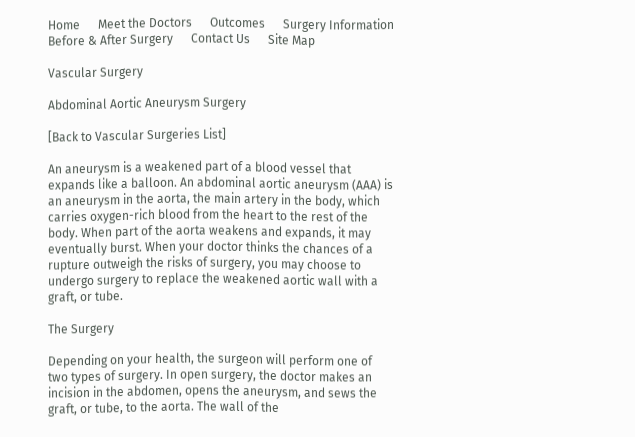Home      Meet the Doctors      Outcomes      Surgery Information      Before & After Surgery      Contact Us      Site Map

Vascular Surgery

Abdominal Aortic Aneurysm Surgery

[Back to Vascular Surgeries List]

An aneurysm is a weakened part of a blood vessel that expands like a balloon. An abdominal aortic aneurysm (AAA) is an aneurysm in the aorta, the main artery in the body, which carries oxygen-rich blood from the heart to the rest of the body. When part of the aorta weakens and expands, it may eventually burst. When your doctor thinks the chances of a rupture outweigh the risks of surgery, you may choose to undergo surgery to replace the weakened aortic wall with a graft, or tube.

The Surgery

Depending on your health, the surgeon will perform one of two types of surgery. In open surgery, the doctor makes an incision in the abdomen, opens the aneurysm, and sews the graft, or tube, to the aorta. The wall of the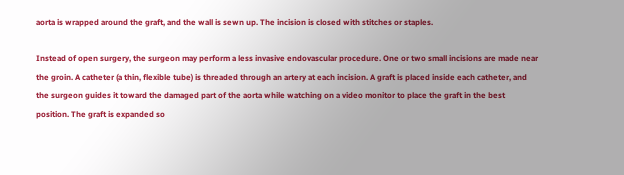aorta is wrapped around the graft, and the wall is sewn up. The incision is closed with stitches or staples.

Instead of open surgery, the surgeon may perform a less invasive endovascular procedure. One or two small incisions are made near the groin. A catheter (a thin, flexible tube) is threaded through an artery at each incision. A graft is placed inside each catheter, and the surgeon guides it toward the damaged part of the aorta while watching on a video monitor to place the graft in the best position. The graft is expanded so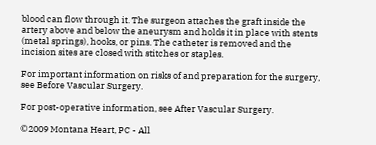blood can flow through it. The surgeon attaches the graft inside the artery above and below the aneurysm and holds it in place with stents (metal springs), hooks, or pins. The catheter is removed and the incision sites are closed with stitches or staples.

For important information on risks of and preparation for the surgery, see Before Vascular Surgery.

For post-operative information, see After Vascular Surgery.

©2009 Montana Heart, PC - All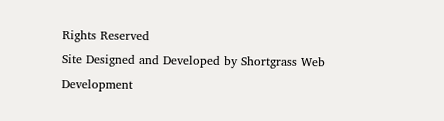Rights Reserved
Site Designed and Developed by Shortgrass Web Development